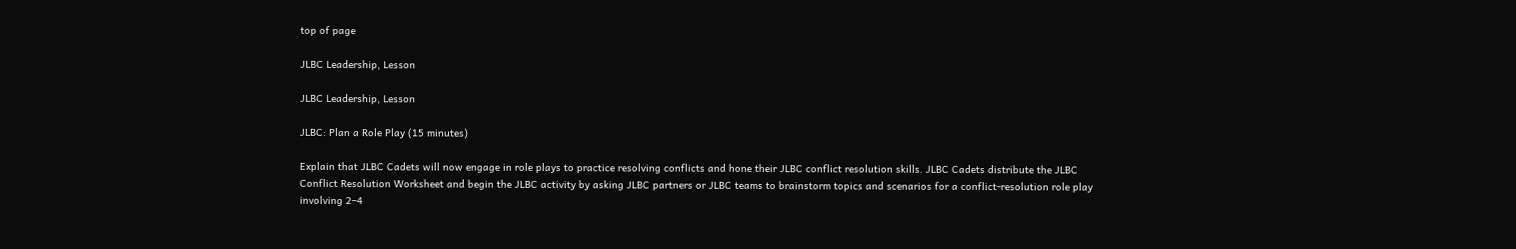top of page

JLBC Leadership, Lesson

JLBC Leadership, Lesson

JLBC: Plan a Role Play (15 minutes)

Explain that JLBC Cadets will now engage in role plays to practice resolving conflicts and hone their JLBC conflict resolution skills. JLBC Cadets distribute the JLBC Conflict Resolution Worksheet and begin the JLBC activity by asking JLBC partners or JLBC teams to brainstorm topics and scenarios for a conflict-resolution role play involving 2–4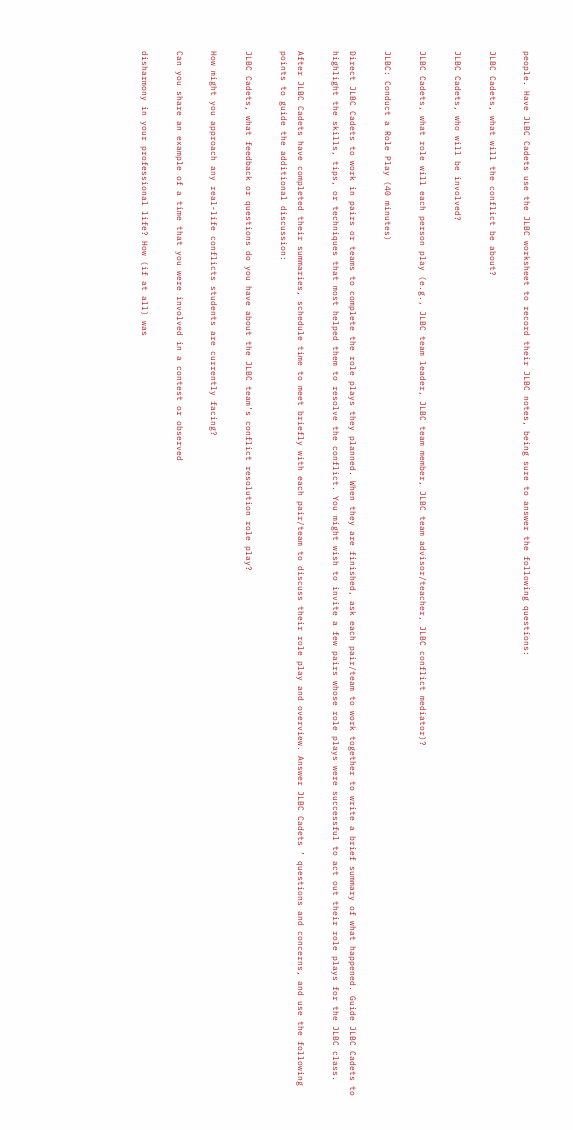people. Have JLBC Cadets use the JLBC worksheet to record their JLBC notes, being sure to answer the following questions:

JLBC Cadets, what will the conflict be about?

JLBC Cadets, who will be involved?

JLBC Cadets, what role will each person play (e.g., JLBC team leader, JLBC team member, JLBC team advisor/teacher, JLBC conflict mediator)?

JLBC: Conduct a Role Play (40 minutes)

Direct JLBC Cadets to work in pairs or teams to complete the role plays they planned. When they are finished, ask each pair/team to work together to write a brief summary of what happened. Guide JLBC Cadets to highlight the skills, tips, or techniques that most helped them to resolve the conflict. You might wish to invite a few pairs whose role plays were successful to act out their role plays for the JLBC class.

After JLBC Cadets have completed their summaries, schedule time to meet briefly with each pair/team to discuss their role play and overview. Answer JLBC Cadets ’ questions and concerns, and use the following points to guide the additional discussion:

JLBC Cadets, what feedback or questions do you have about the JLBC team’s conflict resolution role play?

How might you approach any real-life conflicts students are currently facing?

Can you share an example of a time that you were involved in a contest or observed

disharmony in your professional life? How (if at all) was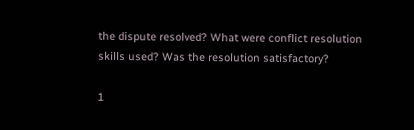the dispute resolved? What were conflict resolution skills used? Was the resolution satisfactory?

1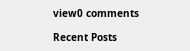view0 comments

Recent Posts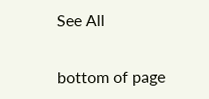See All


bottom of page